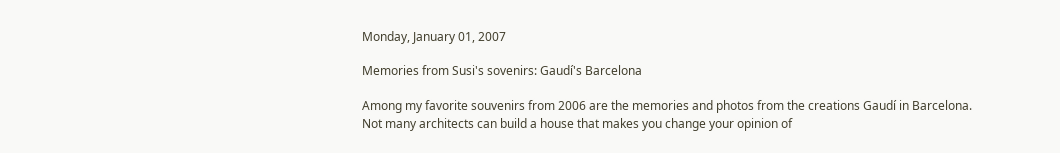Monday, January 01, 2007

Memories from Susi's sovenirs: Gaudí's Barcelona

Among my favorite souvenirs from 2006 are the memories and photos from the creations Gaudí in Barcelona. Not many architects can build a house that makes you change your opinion of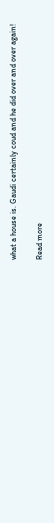what a house is. Gaudi certainly coud and he did over and over again!

Read more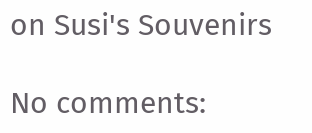on Susi's Souvenirs

No comments: